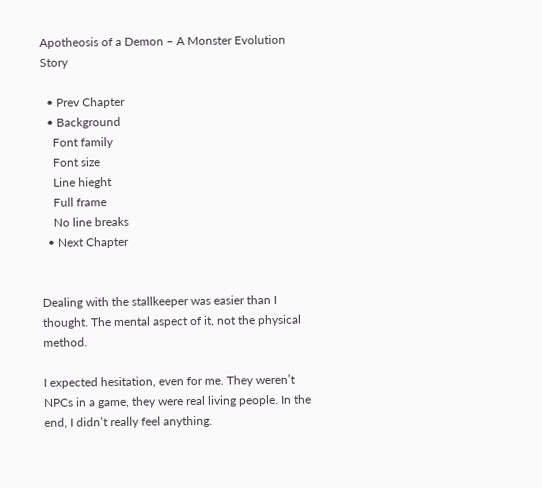Apotheosis of a Demon – A Monster Evolution Story

  • Prev Chapter
  • Background
    Font family
    Font size
    Line hieght
    Full frame
    No line breaks
  • Next Chapter


Dealing with the stallkeeper was easier than I thought. The mental aspect of it, not the physical method.

I expected hesitation, even for me. They weren’t NPCs in a game, they were real living people. In the end, I didn’t really feel anything.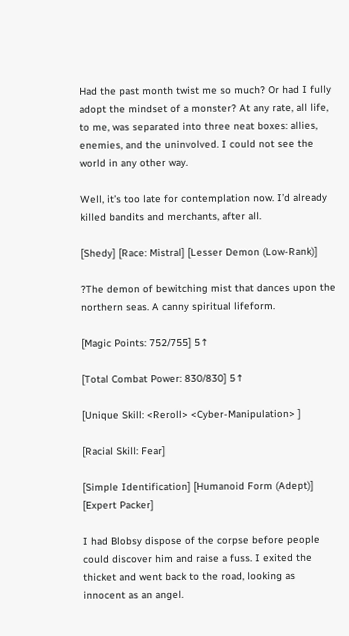Had the past month twist me so much? Or had I fully adopt the mindset of a monster? At any rate, all life, to me, was separated into three neat boxes: allies, enemies, and the uninvolved. I could not see the world in any other way.

Well, it’s too late for contemplation now. I’d already killed bandits and merchants, after all.

[Shedy] [Race: Mistral] [Lesser Demon (Low-Rank)]

?The demon of bewitching mist that dances upon the northern seas. A canny spiritual lifeform.

[Magic Points: 752/755] 5↑

[Total Combat Power: 830/830] 5↑

[Unique Skill: <Reroll> <Cyber-Manipulation> ]

[Racial Skill: Fear]

[Simple Identification] [Humanoid Form (Adept)] [Expert Packer]

I had Blobsy dispose of the corpse before people could discover him and raise a fuss. I exited the thicket and went back to the road, looking as innocent as an angel.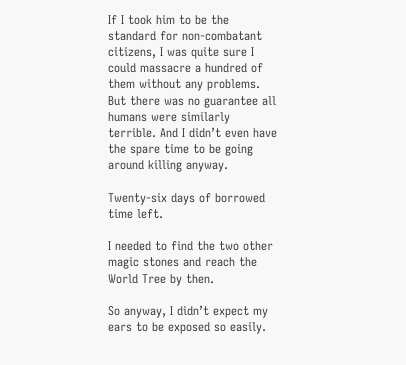If I took him to be the standard for non-combatant citizens, I was quite sure I could massacre a hundred of them without any problems. But there was no guarantee all humans were similarly terrible. And I didn’t even have the spare time to be going around killing anyway.

Twenty-six days of borrowed time left.

I needed to find the two other magic stones and reach the World Tree by then.

So anyway, I didn’t expect my ears to be exposed so easily.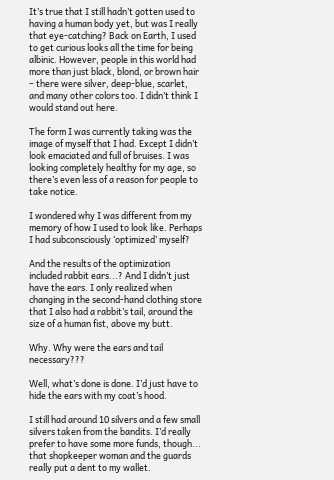It’s true that I still hadn’t gotten used to having a human body yet, but was I really that eye-catching? Back on Earth, I used to get curious looks all the time for being albinic. However, people in this world had more than just black, blond, or brown hair – there were silver, deep-blue, scarlet, and many other colors too. I didn’t think I would stand out here.

The form I was currently taking was the image of myself that I had. Except I didn’t look emaciated and full of bruises. I was looking completely healthy for my age, so there’s even less of a reason for people to take notice.

I wondered why I was different from my memory of how I used to look like. Perhaps I had subconsciously ‘optimized’ myself?

And the results of the optimization included rabbit ears...? And I didn’t just have the ears. I only realized when changing in the second-hand clothing store that I also had a rabbit’s tail, around the size of a human fist, above my butt.

Why. Why were the ears and tail necessary???

Well, what’s done is done. I’d just have to hide the ears with my coat’s hood.

I still had around 10 silvers and a few small silvers taken from the bandits. I’d really prefer to have some more funds, though... that shopkeeper woman and the guards really put a dent to my wallet.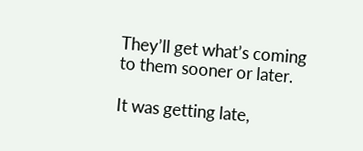They’ll get what’s coming to them sooner or later.

It was getting late,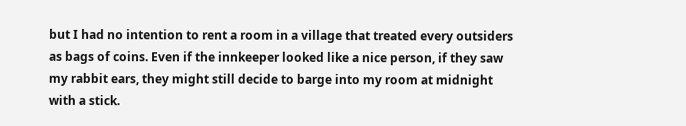but I had no intention to rent a room in a village that treated every outsiders as bags of coins. Even if the innkeeper looked like a nice person, if they saw my rabbit ears, they might still decide to barge into my room at midnight with a stick.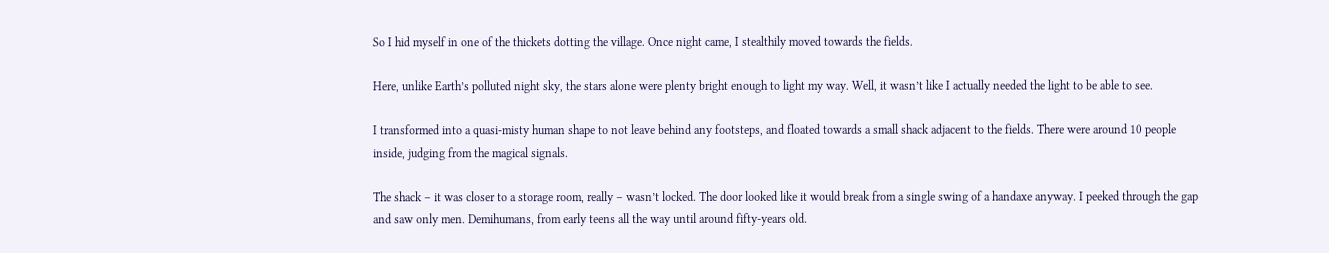So I hid myself in one of the thickets dotting the village. Once night came, I stealthily moved towards the fields.

Here, unlike Earth’s polluted night sky, the stars alone were plenty bright enough to light my way. Well, it wasn’t like I actually needed the light to be able to see.

I transformed into a quasi-misty human shape to not leave behind any footsteps, and floated towards a small shack adjacent to the fields. There were around 10 people inside, judging from the magical signals.

The shack – it was closer to a storage room, really – wasn’t locked. The door looked like it would break from a single swing of a handaxe anyway. I peeked through the gap and saw only men. Demihumans, from early teens all the way until around fifty-years old.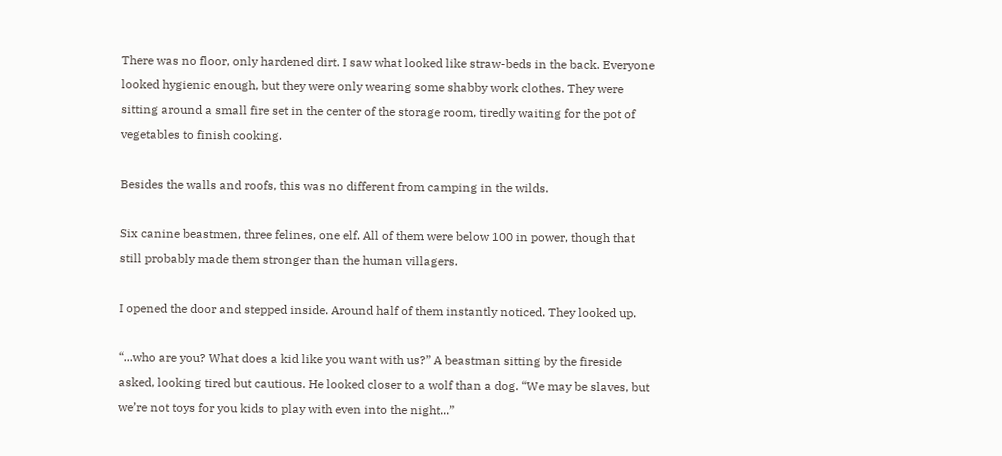There was no floor, only hardened dirt. I saw what looked like straw-beds in the back. Everyone looked hygienic enough, but they were only wearing some shabby work clothes. They were sitting around a small fire set in the center of the storage room, tiredly waiting for the pot of vegetables to finish cooking.

Besides the walls and roofs, this was no different from camping in the wilds.

Six canine beastmen, three felines, one elf. All of them were below 100 in power, though that still probably made them stronger than the human villagers.

I opened the door and stepped inside. Around half of them instantly noticed. They looked up.

“...who are you? What does a kid like you want with us?” A beastman sitting by the fireside asked, looking tired but cautious. He looked closer to a wolf than a dog. “We may be slaves, but we’re not toys for you kids to play with even into the night...”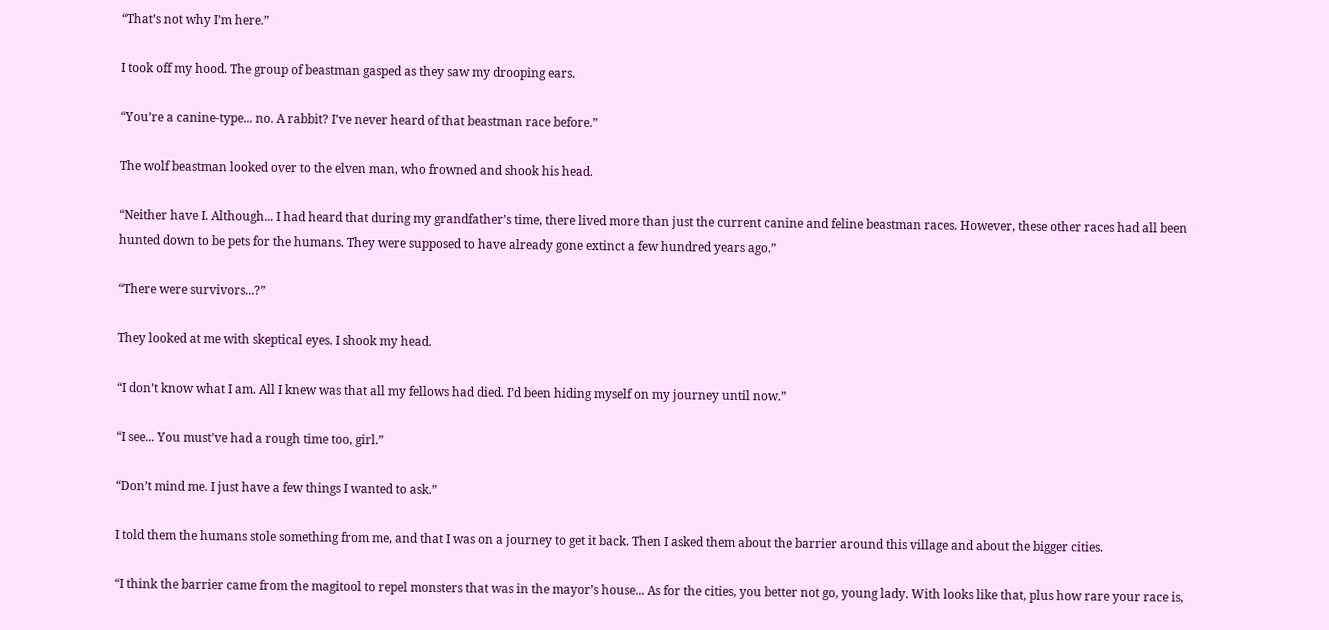“That’s not why I’m here.”

I took off my hood. The group of beastman gasped as they saw my drooping ears.

“You’re a canine-type... no. A rabbit? I’ve never heard of that beastman race before.”

The wolf beastman looked over to the elven man, who frowned and shook his head.

“Neither have I. Although... I had heard that during my grandfather’s time, there lived more than just the current canine and feline beastman races. However, these other races had all been hunted down to be pets for the humans. They were supposed to have already gone extinct a few hundred years ago.”

“There were survivors...?”

They looked at me with skeptical eyes. I shook my head.

“I don’t know what I am. All I knew was that all my fellows had died. I’d been hiding myself on my journey until now.”

“I see... You must’ve had a rough time too, girl.”

“Don’t mind me. I just have a few things I wanted to ask.”

I told them the humans stole something from me, and that I was on a journey to get it back. Then I asked them about the barrier around this village and about the bigger cities.

“I think the barrier came from the magitool to repel monsters that was in the mayor’s house... As for the cities, you better not go, young lady. With looks like that, plus how rare your race is,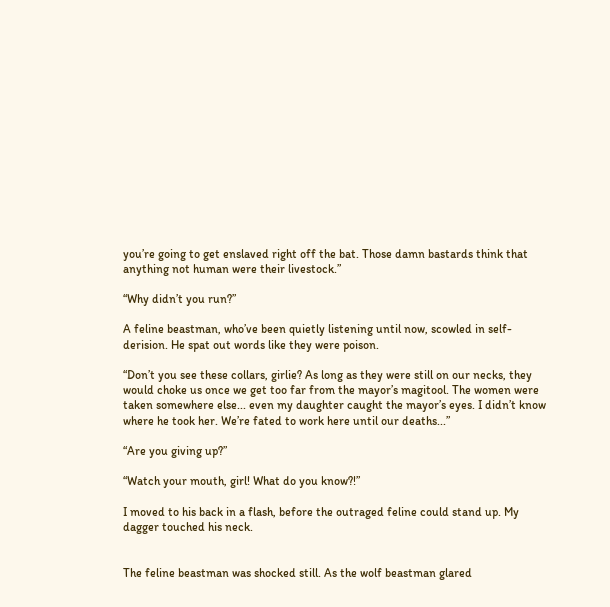you’re going to get enslaved right off the bat. Those damn bastards think that anything not human were their livestock.”

“Why didn’t you run?”

A feline beastman, who’ve been quietly listening until now, scowled in self-derision. He spat out words like they were poison.

“Don’t you see these collars, girlie? As long as they were still on our necks, they would choke us once we get too far from the mayor’s magitool. The women were taken somewhere else... even my daughter caught the mayor’s eyes. I didn’t know where he took her. We’re fated to work here until our deaths...”

“Are you giving up?”

“Watch your mouth, girl! What do you know?!”

I moved to his back in a flash, before the outraged feline could stand up. My dagger touched his neck.


The feline beastman was shocked still. As the wolf beastman glared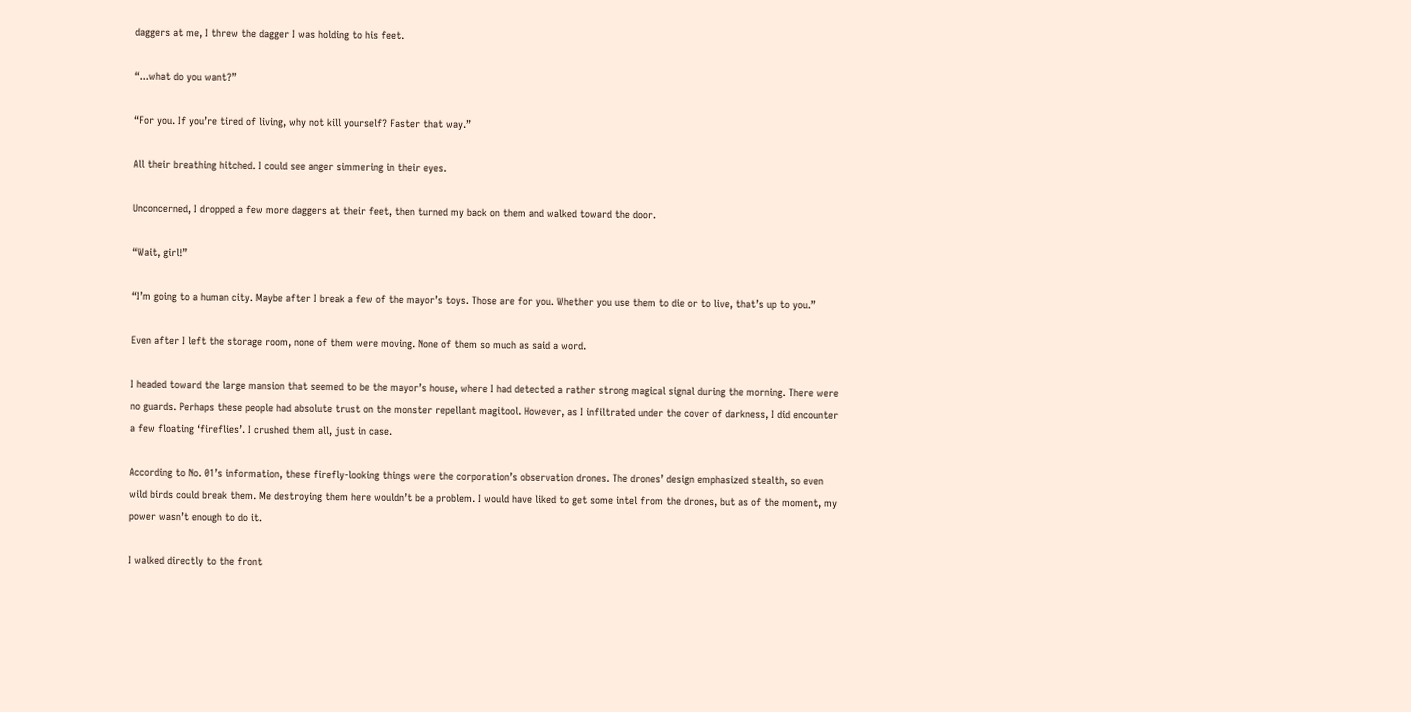daggers at me, I threw the dagger I was holding to his feet.

“...what do you want?”

“For you. If you’re tired of living, why not kill yourself? Faster that way.”

All their breathing hitched. I could see anger simmering in their eyes.

Unconcerned, I dropped a few more daggers at their feet, then turned my back on them and walked toward the door.

“Wait, girl!”

“I’m going to a human city. Maybe after I break a few of the mayor’s toys. Those are for you. Whether you use them to die or to live, that’s up to you.”

Even after I left the storage room, none of them were moving. None of them so much as said a word.

I headed toward the large mansion that seemed to be the mayor’s house, where I had detected a rather strong magical signal during the morning. There were no guards. Perhaps these people had absolute trust on the monster repellant magitool. However, as I infiltrated under the cover of darkness, I did encounter a few floating ‘fireflies’. I crushed them all, just in case.

According to No. 01’s information, these firefly-looking things were the corporation’s observation drones. The drones’ design emphasized stealth, so even wild birds could break them. Me destroying them here wouldn’t be a problem. I would have liked to get some intel from the drones, but as of the moment, my power wasn’t enough to do it.

I walked directly to the front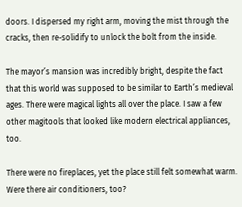doors. I dispersed my right arm, moving the mist through the cracks, then re-solidify to unlock the bolt from the inside.

The mayor’s mansion was incredibly bright, despite the fact that this world was supposed to be similar to Earth’s medieval ages. There were magical lights all over the place. I saw a few other magitools that looked like modern electrical appliances, too.

There were no fireplaces, yet the place still felt somewhat warm. Were there air conditioners, too?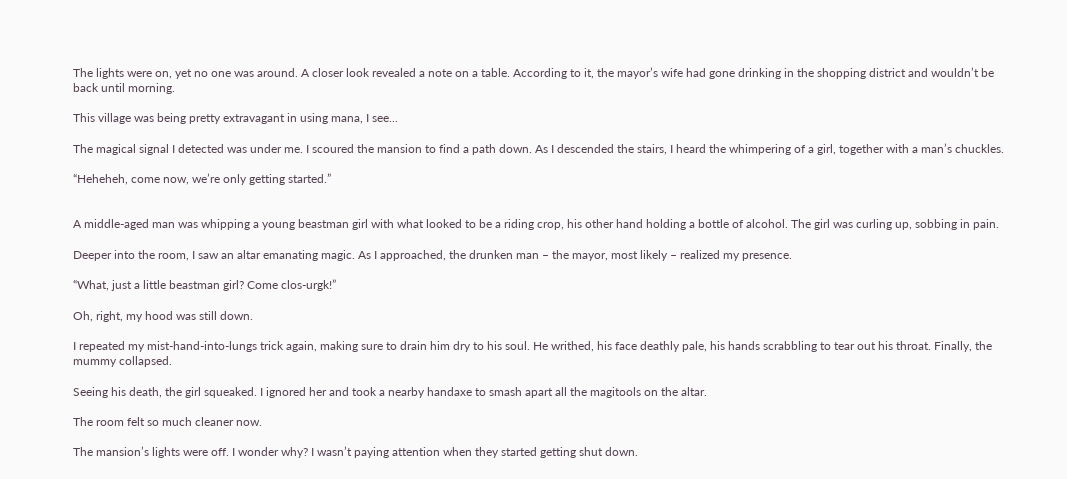The lights were on, yet no one was around. A closer look revealed a note on a table. According to it, the mayor’s wife had gone drinking in the shopping district and wouldn’t be back until morning.

This village was being pretty extravagant in using mana, I see...

The magical signal I detected was under me. I scoured the mansion to find a path down. As I descended the stairs, I heard the whimpering of a girl, together with a man’s chuckles.

“Heheheh, come now, we’re only getting started.”


A middle-aged man was whipping a young beastman girl with what looked to be a riding crop, his other hand holding a bottle of alcohol. The girl was curling up, sobbing in pain.

Deeper into the room, I saw an altar emanating magic. As I approached, the drunken man – the mayor, most likely – realized my presence.

“What, just a little beastman girl? Come clos-urgk!”

Oh, right, my hood was still down.

I repeated my mist-hand-into-lungs trick again, making sure to drain him dry to his soul. He writhed, his face deathly pale, his hands scrabbling to tear out his throat. Finally, the mummy collapsed.

Seeing his death, the girl squeaked. I ignored her and took a nearby handaxe to smash apart all the magitools on the altar.

The room felt so much cleaner now.

The mansion’s lights were off. I wonder why? I wasn’t paying attention when they started getting shut down.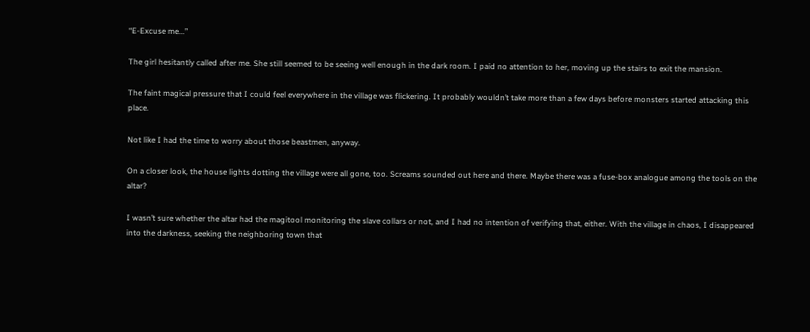“E-Excuse me...”

The girl hesitantly called after me. She still seemed to be seeing well enough in the dark room. I paid no attention to her, moving up the stairs to exit the mansion.

The faint magical pressure that I could feel everywhere in the village was flickering. It probably wouldn’t take more than a few days before monsters started attacking this place.

Not like I had the time to worry about those beastmen, anyway.

On a closer look, the house lights dotting the village were all gone, too. Screams sounded out here and there. Maybe there was a fuse-box analogue among the tools on the altar?

I wasn’t sure whether the altar had the magitool monitoring the slave collars or not, and I had no intention of verifying that, either. With the village in chaos, I disappeared into the darkness, seeking the neighboring town that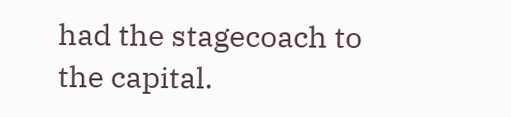had the stagecoach to the capital.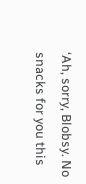‘Ah, sorry, Blobsy. No snacks for you this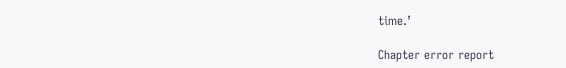time.’

Chapter error report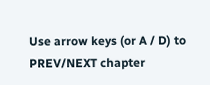Use arrow keys (or A / D) to PREV/NEXT chapter